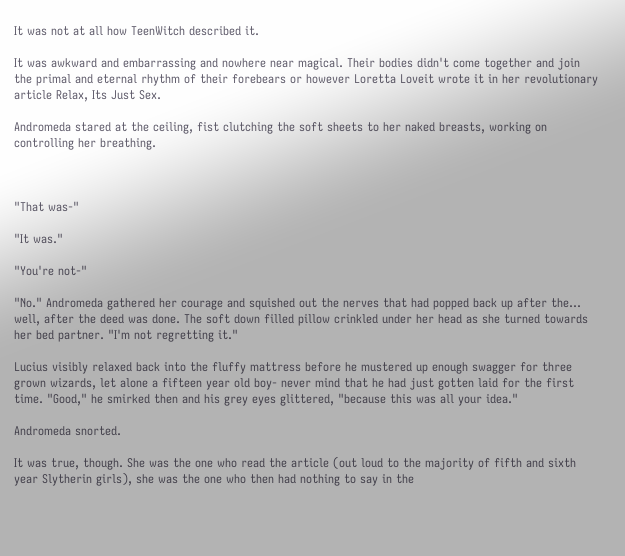It was not at all how TeenWitch described it.

It was awkward and embarrassing and nowhere near magical. Their bodies didn't come together and join the primal and eternal rhythm of their forebears or however Loretta Loveit wrote it in her revolutionary article Relax, Its Just Sex.

Andromeda stared at the ceiling, fist clutching the soft sheets to her naked breasts, working on controlling her breathing.



"That was-"

"It was."

"You're not-"

"No." Andromeda gathered her courage and squished out the nerves that had popped back up after the... well, after the deed was done. The soft down filled pillow crinkled under her head as she turned towards her bed partner. "I'm not regretting it."

Lucius visibly relaxed back into the fluffy mattress before he mustered up enough swagger for three grown wizards, let alone a fifteen year old boy- never mind that he had just gotten laid for the first time. "Good," he smirked then and his grey eyes glittered, "because this was all your idea."

Andromeda snorted.

It was true, though. She was the one who read the article (out loud to the majority of fifth and sixth year Slytherin girls), she was the one who then had nothing to say in the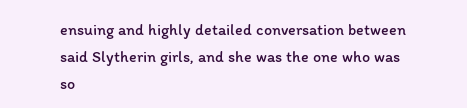ensuing and highly detailed conversation between said Slytherin girls, and she was the one who was so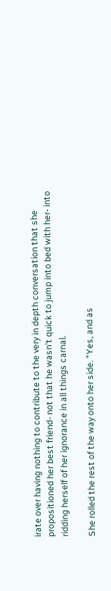irate over having nothing to contribute to the very in depth conversation that she propositioned her best friend- not that he wasn't quick to jump into bed with her- into ridding herself of her ignorance in all things carnal.

She rolled the rest of the way onto her side. "Yes, and as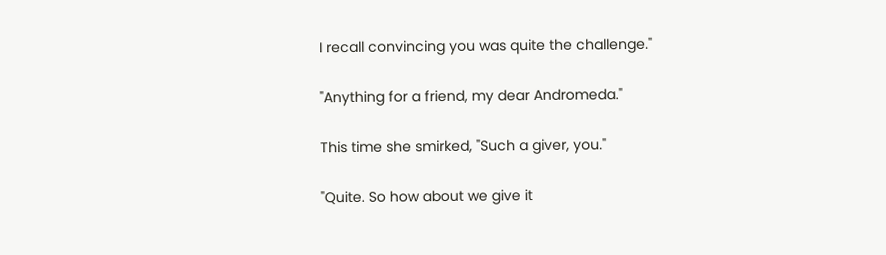I recall convincing you was quite the challenge."

"Anything for a friend, my dear Andromeda."

This time she smirked, "Such a giver, you."

"Quite. So how about we give it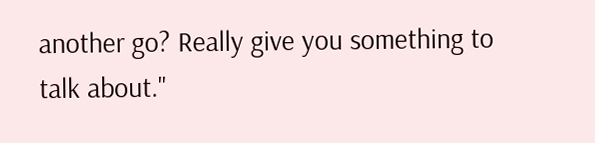another go? Really give you something to talk about."